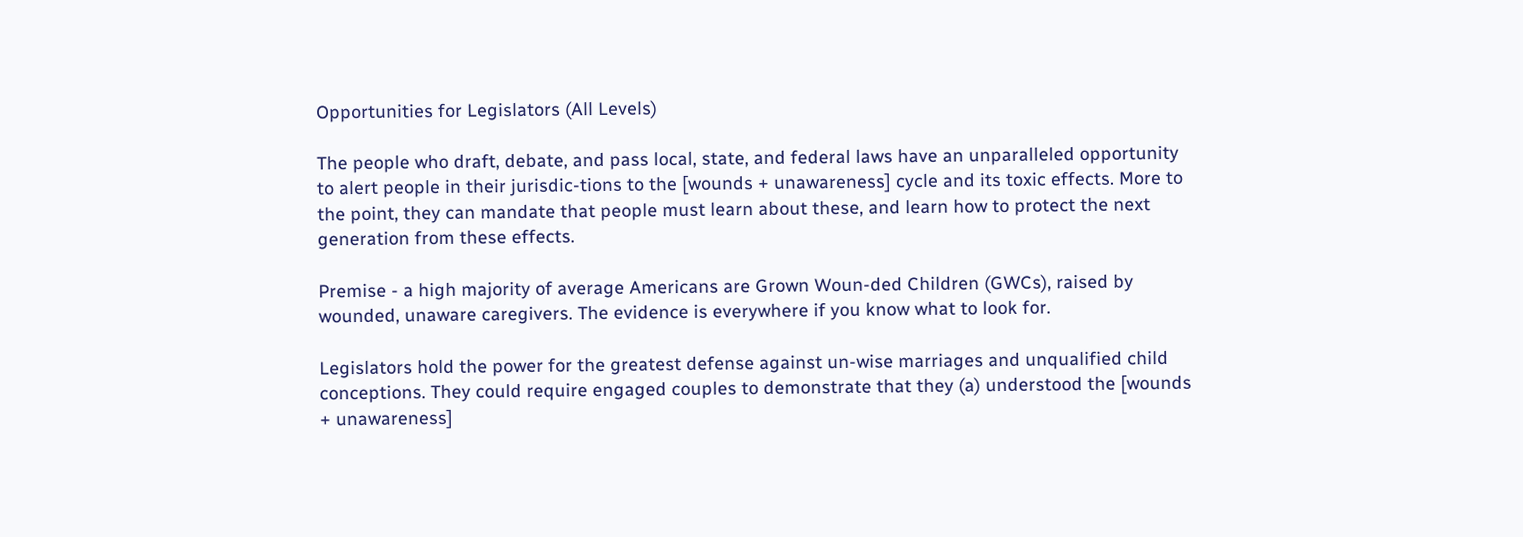Opportunities for Legislators (All Levels)

The people who draft, debate, and pass local, state, and federal laws have an unparalleled opportunity to alert people in their jurisdic-tions to the [wounds + unawareness] cycle and its toxic effects. More to the point, they can mandate that people must learn about these, and learn how to protect the next generation from these effects.

Premise - a high majority of average Americans are Grown Woun-ded Children (GWCs), raised by wounded, unaware caregivers. The evidence is everywhere if you know what to look for.

Legislators hold the power for the greatest defense against un-wise marriages and unqualified child conceptions. They could require engaged couples to demonstrate that they (a) understood the [wounds + unawareness]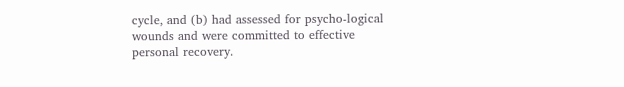cycle, and (b) had assessed for psycho-logical wounds and were committed to effective personal recovery.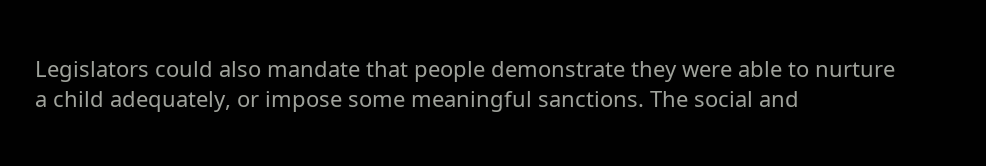Legislators could also mandate that people demonstrate they were able to nurture a child adequately, or impose some meaningful sanctions. The social and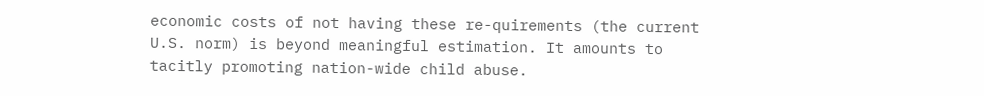economic costs of not having these re-quirements (the current U.S. norm) is beyond meaningful estimation. It amounts to tacitly promoting nation-wide child abuse.